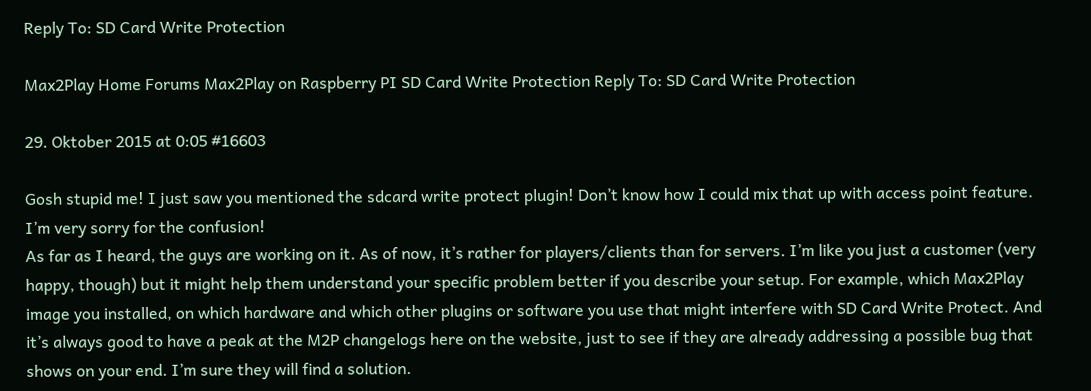Reply To: SD Card Write Protection

Max2Play Home Forums Max2Play on Raspberry PI SD Card Write Protection Reply To: SD Card Write Protection

29. Oktober 2015 at 0:05 #16603

Gosh stupid me! I just saw you mentioned the sdcard write protect plugin! Don’t know how I could mix that up with access point feature. I’m very sorry for the confusion!
As far as I heard, the guys are working on it. As of now, it’s rather for players/clients than for servers. I’m like you just a customer (very happy, though) but it might help them understand your specific problem better if you describe your setup. For example, which Max2Play image you installed, on which hardware and which other plugins or software you use that might interfere with SD Card Write Protect. And it’s always good to have a peak at the M2P changelogs here on the website, just to see if they are already addressing a possible bug that shows on your end. I’m sure they will find a solution.